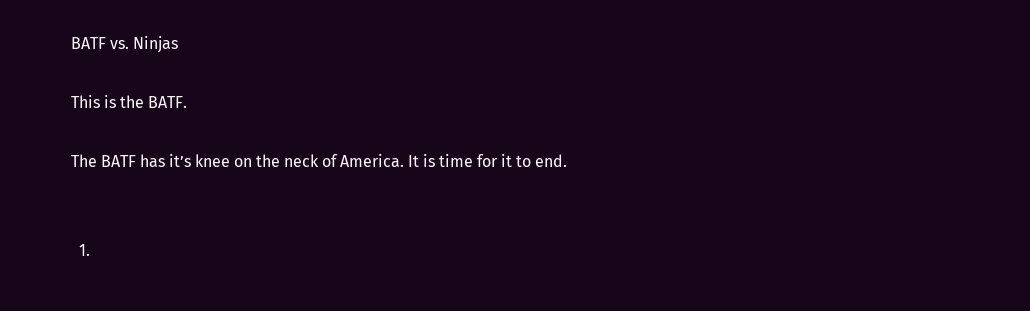BATF vs. Ninjas

This is the BATF.

The BATF has it’s knee on the neck of America. It is time for it to end.


  1.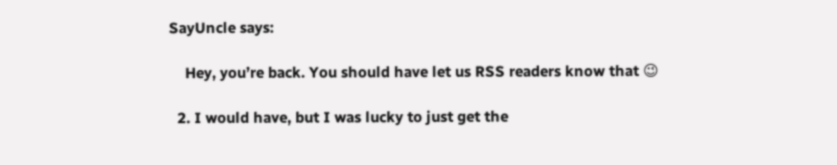SayUncle says:

    Hey, you’re back. You should have let us RSS readers know that 😉

  2. I would have, but I was lucky to just get the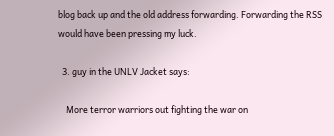blog back up and the old address forwarding. Forwarding the RSS would have been pressing my luck.

  3. guy in the UNLV Jacket says:

    More terror warriors out fighting the war on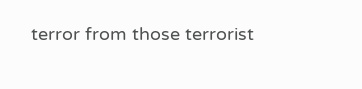terror from those terrorist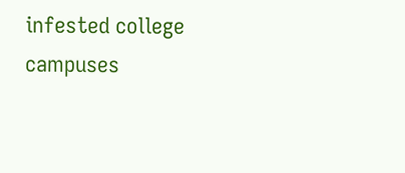infested college campuses